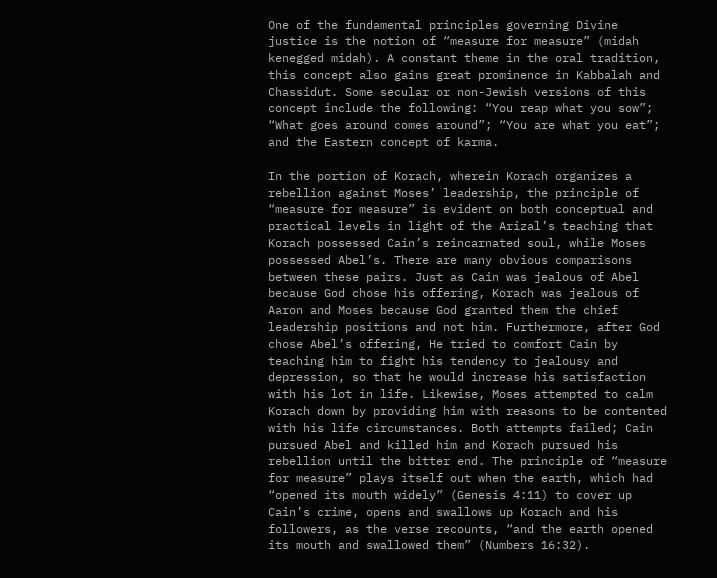One of the fundamental principles governing Divine justice is the notion of “measure for measure” (midah kenegged midah). A constant theme in the oral tradition, this concept also gains great prominence in Kabbalah and Chassidut. Some secular or non-Jewish versions of this concept include the following: “You reap what you sow”; “What goes around comes around”; “You are what you eat”; and the Eastern concept of karma.

In the portion of Korach, wherein Korach organizes a rebellion against Moses’ leadership, the principle of “measure for measure” is evident on both conceptual and practical levels in light of the Arizal’s teaching that Korach possessed Cain’s reincarnated soul, while Moses possessed Abel’s. There are many obvious comparisons between these pairs. Just as Cain was jealous of Abel because God chose his offering, Korach was jealous of Aaron and Moses because God granted them the chief leadership positions and not him. Furthermore, after God chose Abel’s offering, He tried to comfort Cain by teaching him to fight his tendency to jealousy and depression, so that he would increase his satisfaction with his lot in life. Likewise, Moses attempted to calm Korach down by providing him with reasons to be contented with his life circumstances. Both attempts failed; Cain pursued Abel and killed him and Korach pursued his rebellion until the bitter end. The principle of “measure for measure” plays itself out when the earth, which had “opened its mouth widely” (Genesis 4:11) to cover up Cain’s crime, opens and swallows up Korach and his followers, as the verse recounts, “and the earth opened its mouth and swallowed them” (Numbers 16:32).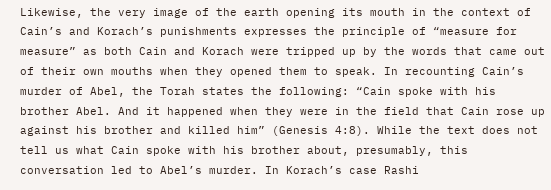Likewise, the very image of the earth opening its mouth in the context of Cain’s and Korach’s punishments expresses the principle of “measure for measure” as both Cain and Korach were tripped up by the words that came out of their own mouths when they opened them to speak. In recounting Cain’s murder of Abel, the Torah states the following: “Cain spoke with his brother Abel. And it happened when they were in the field that Cain rose up against his brother and killed him” (Genesis 4:8). While the text does not tell us what Cain spoke with his brother about, presumably, this conversation led to Abel’s murder. In Korach’s case Rashi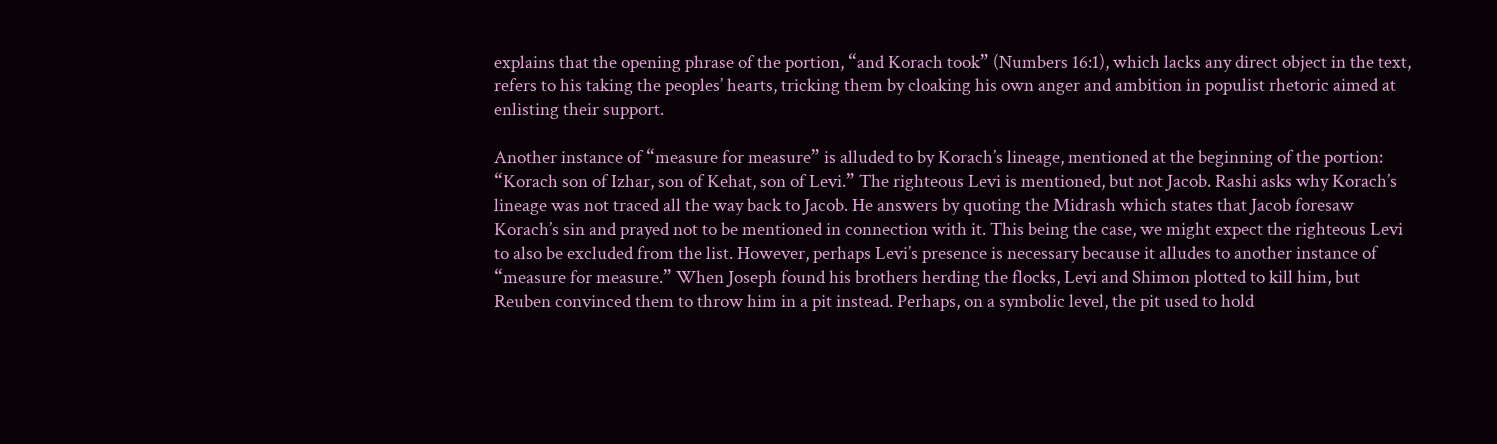explains that the opening phrase of the portion, “and Korach took” (Numbers 16:1), which lacks any direct object in the text, refers to his taking the peoples’ hearts, tricking them by cloaking his own anger and ambition in populist rhetoric aimed at enlisting their support.

Another instance of “measure for measure” is alluded to by Korach’s lineage, mentioned at the beginning of the portion: “Korach son of Izhar, son of Kehat, son of Levi.” The righteous Levi is mentioned, but not Jacob. Rashi asks why Korach’s lineage was not traced all the way back to Jacob. He answers by quoting the Midrash which states that Jacob foresaw Korach’s sin and prayed not to be mentioned in connection with it. This being the case, we might expect the righteous Levi to also be excluded from the list. However, perhaps Levi’s presence is necessary because it alludes to another instance of “measure for measure.” When Joseph found his brothers herding the flocks, Levi and Shimon plotted to kill him, but Reuben convinced them to throw him in a pit instead. Perhaps, on a symbolic level, the pit used to hold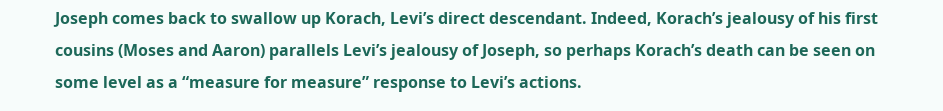Joseph comes back to swallow up Korach, Levi’s direct descendant. Indeed, Korach’s jealousy of his first cousins (Moses and Aaron) parallels Levi’s jealousy of Joseph, so perhaps Korach’s death can be seen on some level as a “measure for measure” response to Levi’s actions.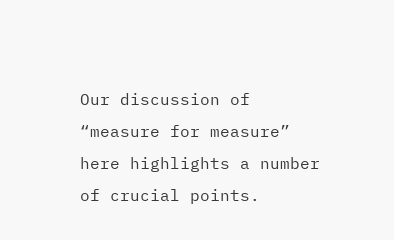Our discussion of “measure for measure” here highlights a number of crucial points.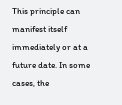This principle can manifest itself immediately or at a future date. In some cases, the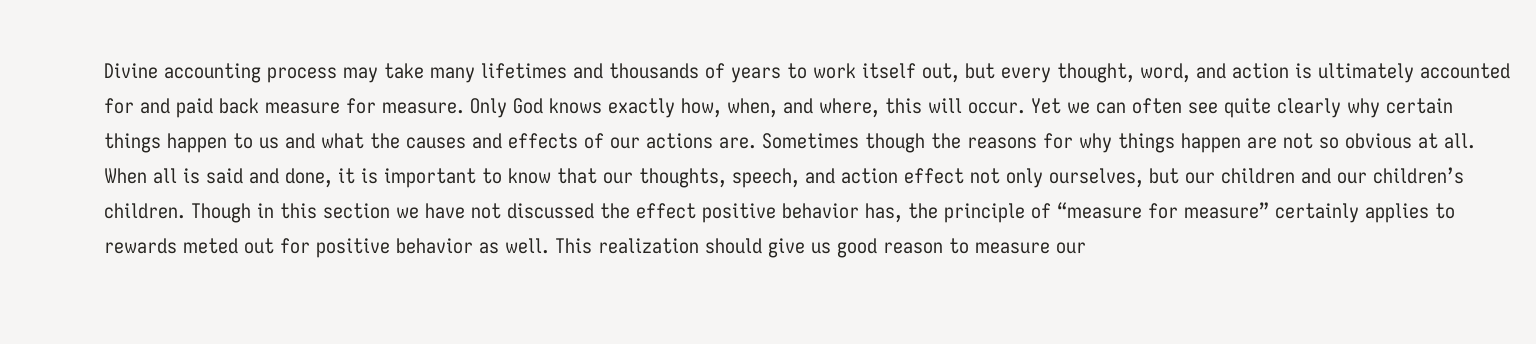Divine accounting process may take many lifetimes and thousands of years to work itself out, but every thought, word, and action is ultimately accounted for and paid back measure for measure. Only God knows exactly how, when, and where, this will occur. Yet we can often see quite clearly why certain things happen to us and what the causes and effects of our actions are. Sometimes though the reasons for why things happen are not so obvious at all. When all is said and done, it is important to know that our thoughts, speech, and action effect not only ourselves, but our children and our children’s children. Though in this section we have not discussed the effect positive behavior has, the principle of “measure for measure” certainly applies to rewards meted out for positive behavior as well. This realization should give us good reason to measure our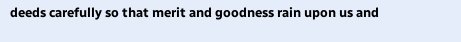deeds carefully so that merit and goodness rain upon us and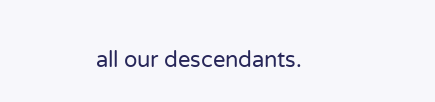all our descendants.